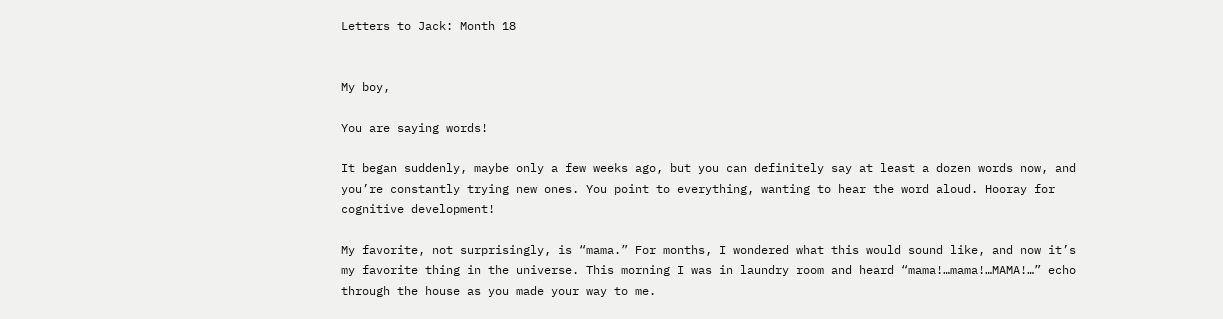Letters to Jack: Month 18


My boy,

You are saying words!

It began suddenly, maybe only a few weeks ago, but you can definitely say at least a dozen words now, and you’re constantly trying new ones. You point to everything, wanting to hear the word aloud. Hooray for cognitive development!

My favorite, not surprisingly, is “mama.” For months, I wondered what this would sound like, and now it’s my favorite thing in the universe. This morning I was in laundry room and heard “mama!…mama!…MAMA!…” echo through the house as you made your way to me.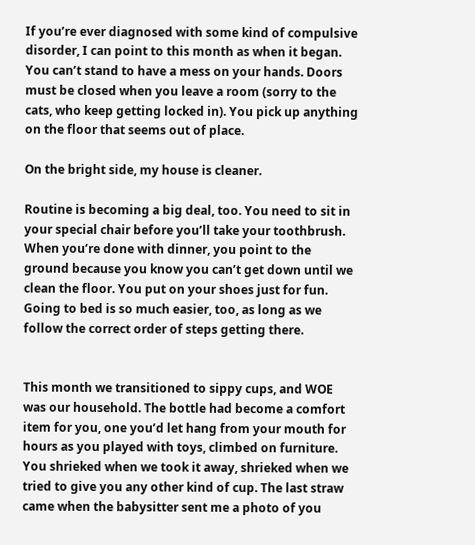If you’re ever diagnosed with some kind of compulsive disorder, I can point to this month as when it began. You can’t stand to have a mess on your hands. Doors must be closed when you leave a room (sorry to the cats, who keep getting locked in). You pick up anything on the floor that seems out of place.

On the bright side, my house is cleaner.

Routine is becoming a big deal, too. You need to sit in your special chair before you’ll take your toothbrush. When you’re done with dinner, you point to the ground because you know you can’t get down until we clean the floor. You put on your shoes just for fun. Going to bed is so much easier, too, as long as we follow the correct order of steps getting there.


This month we transitioned to sippy cups, and WOE was our household. The bottle had become a comfort item for you, one you’d let hang from your mouth for hours as you played with toys, climbed on furniture. You shrieked when we took it away, shrieked when we tried to give you any other kind of cup. The last straw came when the babysitter sent me a photo of you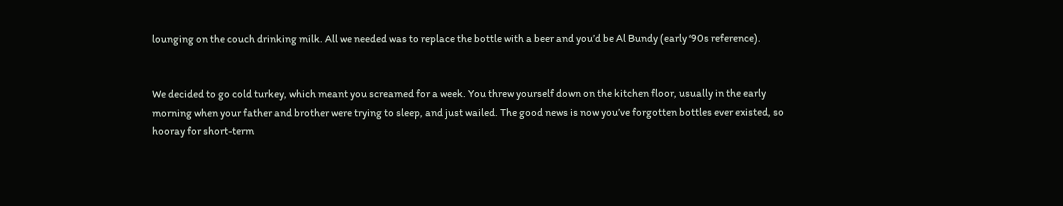lounging on the couch drinking milk. All we needed was to replace the bottle with a beer and you’d be Al Bundy (early ‘90s reference).


We decided to go cold turkey, which meant you screamed for a week. You threw yourself down on the kitchen floor, usually in the early morning when your father and brother were trying to sleep, and just wailed. The good news is now you’ve forgotten bottles ever existed, so hooray for short-term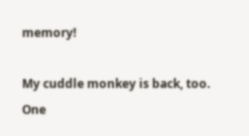memory!

My cuddle monkey is back, too. One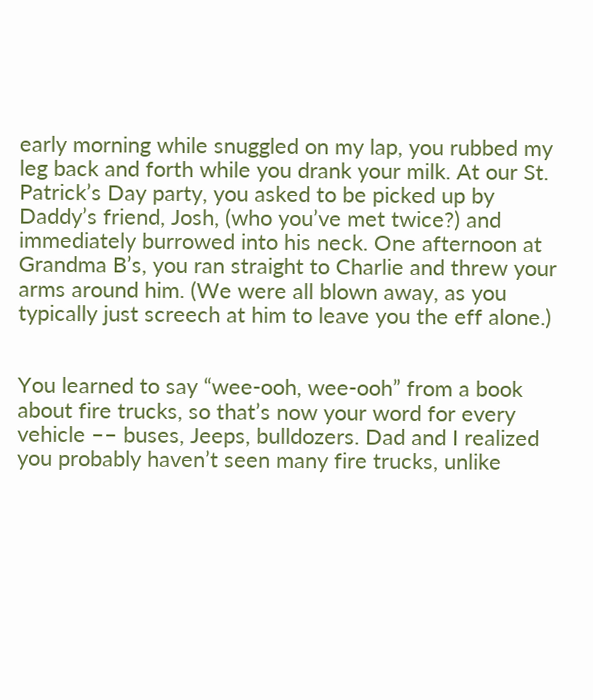early morning while snuggled on my lap, you rubbed my leg back and forth while you drank your milk. At our St. Patrick’s Day party, you asked to be picked up by Daddy’s friend, Josh, (who you’ve met twice?) and immediately burrowed into his neck. One afternoon at Grandma B’s, you ran straight to Charlie and threw your arms around him. (We were all blown away, as you typically just screech at him to leave you the eff alone.)


You learned to say “wee-ooh, wee-ooh” from a book about fire trucks, so that’s now your word for every vehicle –– buses, Jeeps, bulldozers. Dad and I realized you probably haven’t seen many fire trucks, unlike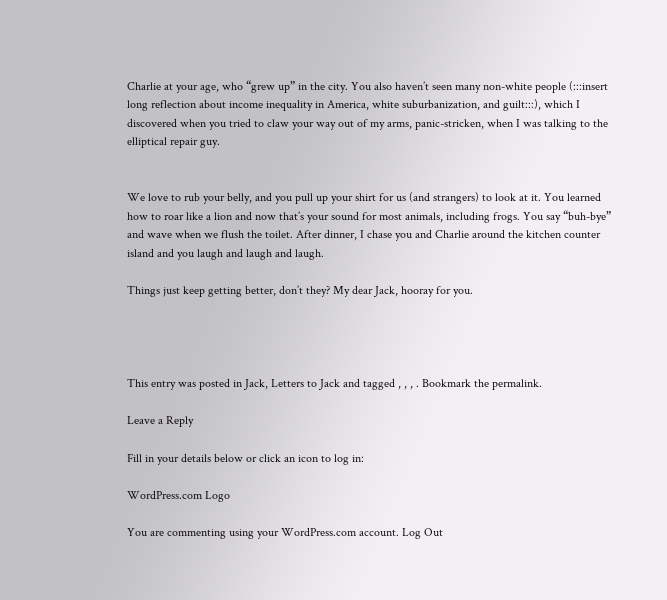Charlie at your age, who “grew up” in the city. You also haven’t seen many non-white people (:::insert long reflection about income inequality in America, white suburbanization, and guilt:::), which I discovered when you tried to claw your way out of my arms, panic-stricken, when I was talking to the elliptical repair guy.


We love to rub your belly, and you pull up your shirt for us (and strangers) to look at it. You learned how to roar like a lion and now that’s your sound for most animals, including frogs. You say “buh-bye” and wave when we flush the toilet. After dinner, I chase you and Charlie around the kitchen counter island and you laugh and laugh and laugh.

Things just keep getting better, don’t they? My dear Jack, hooray for you.




This entry was posted in Jack, Letters to Jack and tagged , , , . Bookmark the permalink.

Leave a Reply

Fill in your details below or click an icon to log in:

WordPress.com Logo

You are commenting using your WordPress.com account. Log Out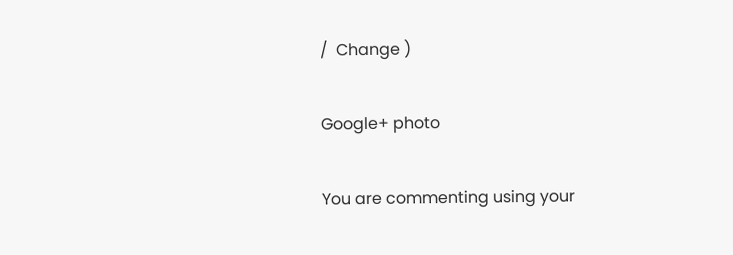/  Change )

Google+ photo

You are commenting using your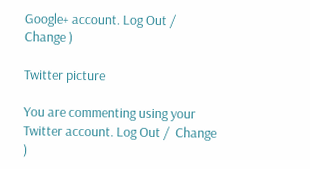Google+ account. Log Out /  Change )

Twitter picture

You are commenting using your Twitter account. Log Out /  Change )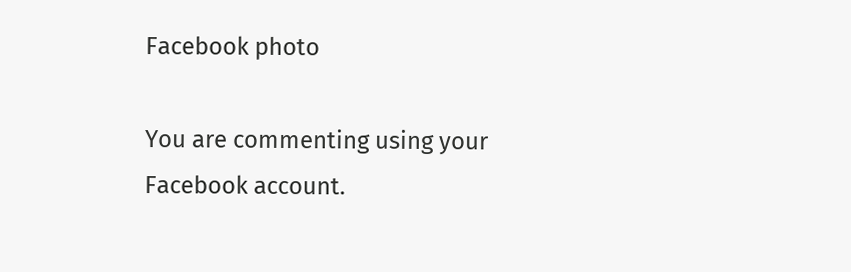Facebook photo

You are commenting using your Facebook account.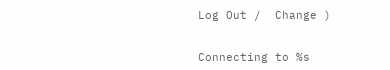Log Out /  Change )


Connecting to %s